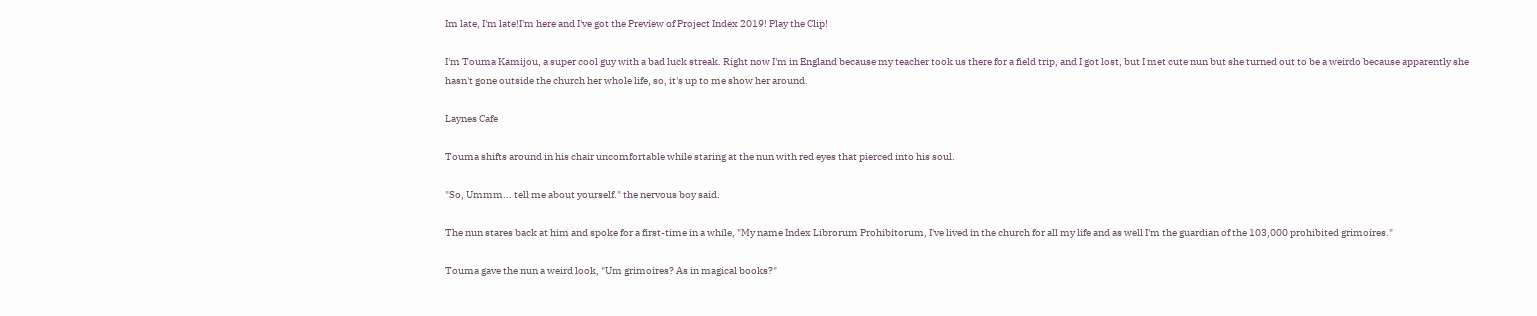Im late, I'm late!I'm here and I've got the Preview of Project Index 2019! Play the Clip!

I'm Touma Kamijou, a super cool guy with a bad luck streak. Right now I'm in England because my teacher took us there for a field trip, and I got lost, but I met cute nun but she turned out to be a weirdo because apparently she hasn't gone outside the church her whole life, so, it's up to me show her around.

Laynes Cafe

Touma shifts around in his chair uncomfortable while staring at the nun with red eyes that pierced into his soul.

"So, Ummm... tell me about yourself." the nervous boy said.

The nun stares back at him and spoke for a first-time in a while, "My name Index Librorum Prohibitorum, I've lived in the church for all my life and as well I'm the guardian of the 103,000 prohibited grimoires."

Touma gave the nun a weird look, "Um grimoires? As in magical books?"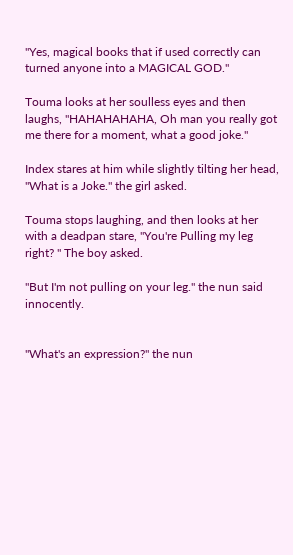"Yes, magical books that if used correctly can turned anyone into a MAGICAL GOD."

Touma looks at her soulless eyes and then laughs, "HAHAHAHAHA, Oh man you really got me there for a moment, what a good joke."

Index stares at him while slightly tilting her head, "What is a Joke." the girl asked.

Touma stops laughing, and then looks at her with a deadpan stare, "You're Pulling my leg right? " The boy asked.

"But I'm not pulling on your leg." the nun said innocently.


"What's an expression?" the nun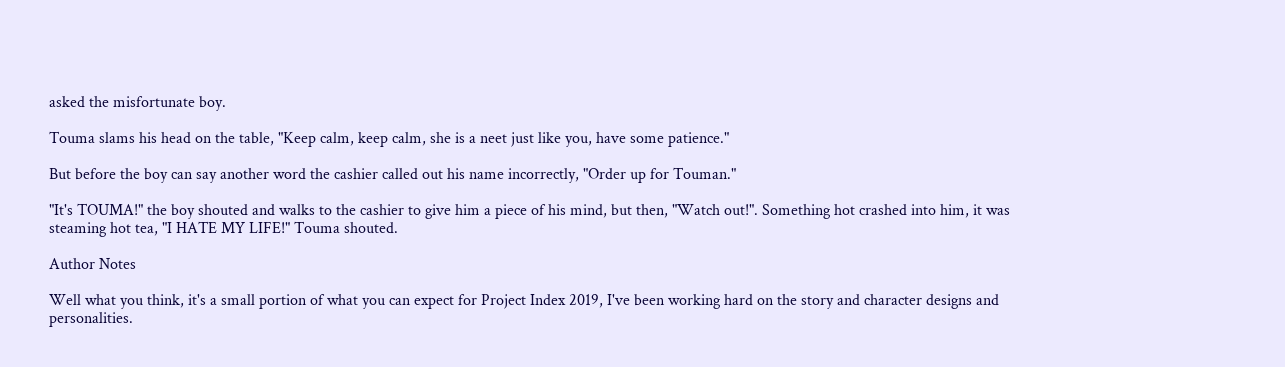asked the misfortunate boy.

Touma slams his head on the table, "Keep calm, keep calm, she is a neet just like you, have some patience."

But before the boy can say another word the cashier called out his name incorrectly, "Order up for Touman."

"It's TOUMA!" the boy shouted and walks to the cashier to give him a piece of his mind, but then, "Watch out!". Something hot crashed into him, it was steaming hot tea, "I HATE MY LIFE!" Touma shouted.

Author Notes

Well what you think, it's a small portion of what you can expect for Project Index 2019, I've been working hard on the story and character designs and personalities.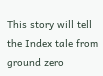This story will tell the Index tale from ground zero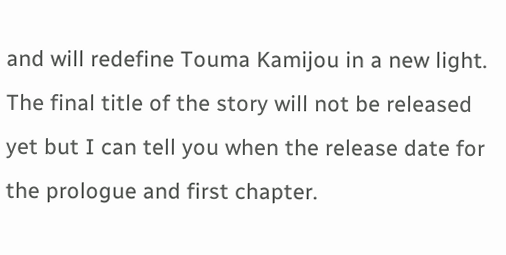and will redefine Touma Kamijou in a new light. The final title of the story will not be released yet but I can tell you when the release date for the prologue and first chapter.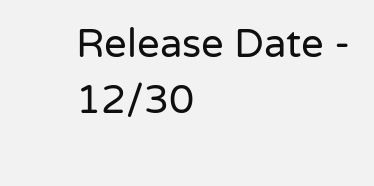Release Date - 12/30